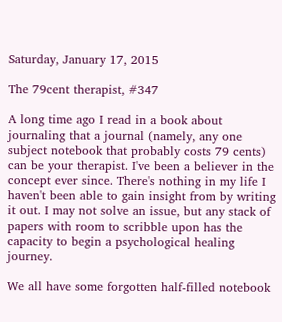Saturday, January 17, 2015

The 79cent therapist, #347

A long time ago I read in a book about journaling that a journal (namely, any one subject notebook that probably costs 79 cents) can be your therapist. I've been a believer in the concept ever since. There's nothing in my life I haven't been able to gain insight from by writing it out. I may not solve an issue, but any stack of papers with room to scribble upon has the capacity to begin a psychological healing journey.

We all have some forgotten half-filled notebook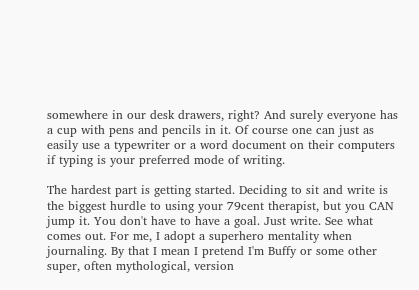somewhere in our desk drawers, right? And surely everyone has a cup with pens and pencils in it. Of course one can just as easily use a typewriter or a word document on their computers if typing is your preferred mode of writing.

The hardest part is getting started. Deciding to sit and write is the biggest hurdle to using your 79cent therapist, but you CAN jump it. You don't have to have a goal. Just write. See what comes out. For me, I adopt a superhero mentality when journaling. By that I mean I pretend I'm Buffy or some other super, often mythological, version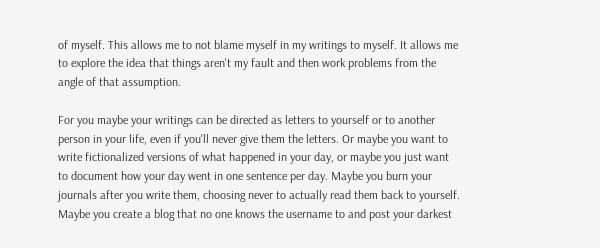of myself. This allows me to not blame myself in my writings to myself. It allows me to explore the idea that things aren't my fault and then work problems from the angle of that assumption.

For you maybe your writings can be directed as letters to yourself or to another person in your life, even if you'll never give them the letters. Or maybe you want to write fictionalized versions of what happened in your day, or maybe you just want to document how your day went in one sentence per day. Maybe you burn your journals after you write them, choosing never to actually read them back to yourself. Maybe you create a blog that no one knows the username to and post your darkest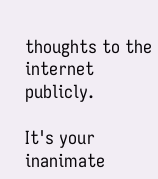thoughts to the internet publicly.

It's your inanimate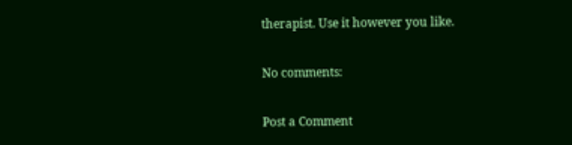therapist. Use it however you like.

No comments:

Post a Comment